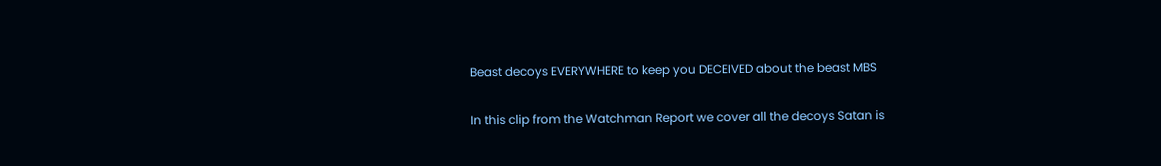Beast decoys EVERYWHERE to keep you DECEIVED about the beast MBS

In this clip from the Watchman Report we cover all the decoys Satan is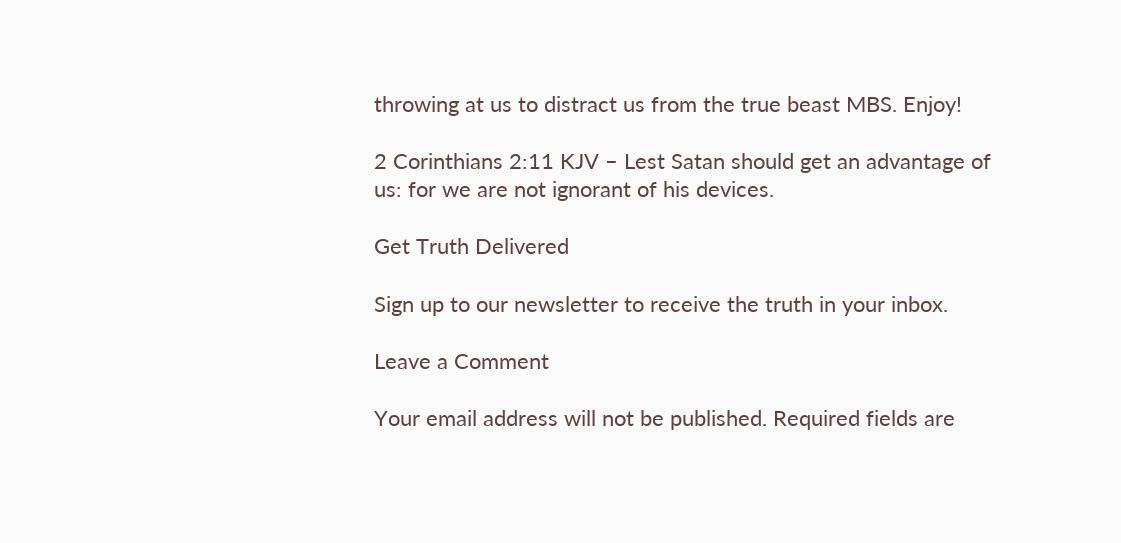throwing at us to distract us from the true beast MBS. Enjoy!

2 Corinthians 2:11 KJV – Lest Satan should get an advantage of us: for we are not ignorant of his devices.

Get Truth Delivered

Sign up to our newsletter to receive the truth in your inbox.

Leave a Comment

Your email address will not be published. Required fields are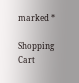marked *

Shopping Cart